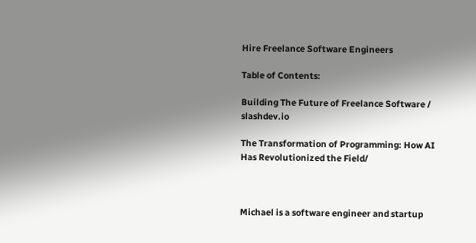Hire Freelance Software Engineers

Table of Contents:

Building The Future of Freelance Software / slashdev.io

The Transformation of Programming: How AI Has Revolutionized the Field/



Michael is a software engineer and startup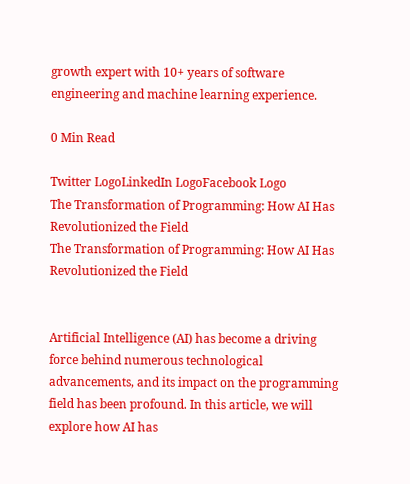growth expert with 10+ years of software engineering and machine learning experience.

0 Min Read

Twitter LogoLinkedIn LogoFacebook Logo
The Transformation of Programming: How AI Has Revolutionized the Field
The Transformation of Programming: How AI Has Revolutionized the Field


Artificial Intelligence (AI) has become a driving force behind numerous technological advancements, and its impact on the programming field has been profound. In this article, we will explore how AI has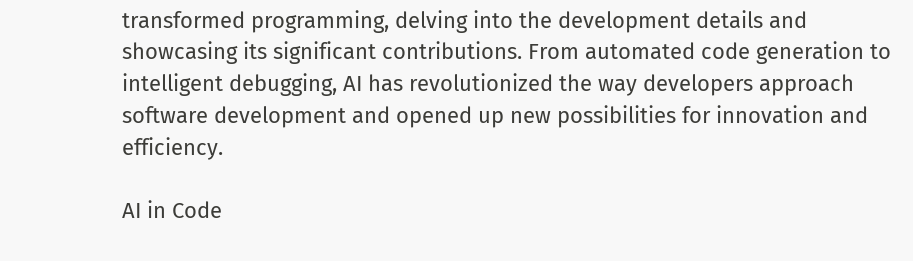transformed programming, delving into the development details and showcasing its significant contributions. From automated code generation to intelligent debugging, AI has revolutionized the way developers approach software development and opened up new possibilities for innovation and efficiency.

AI in Code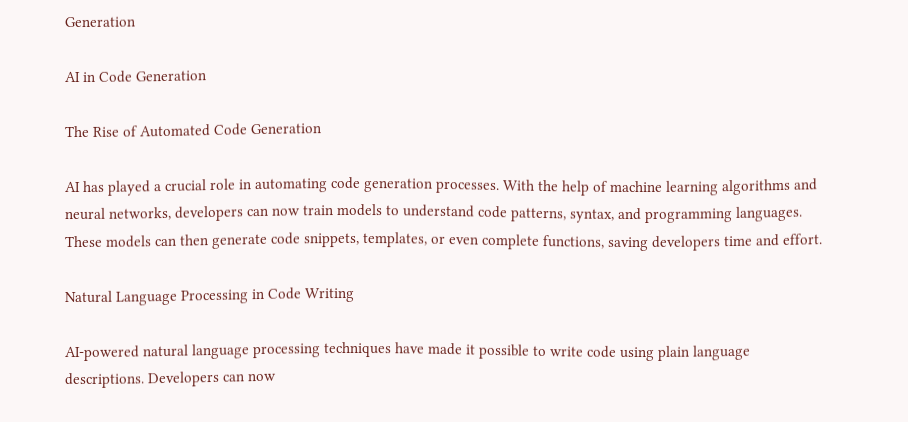Generation

AI in Code Generation

The Rise of Automated Code Generation

AI has played a crucial role in automating code generation processes. With the help of machine learning algorithms and neural networks, developers can now train models to understand code patterns, syntax, and programming languages. These models can then generate code snippets, templates, or even complete functions, saving developers time and effort.

Natural Language Processing in Code Writing

AI-powered natural language processing techniques have made it possible to write code using plain language descriptions. Developers can now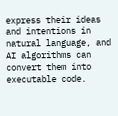express their ideas and intentions in natural language, and AI algorithms can convert them into executable code.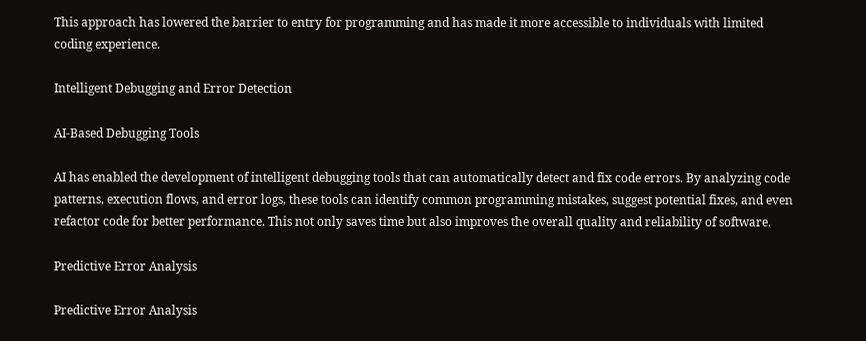This approach has lowered the barrier to entry for programming and has made it more accessible to individuals with limited coding experience.

Intelligent Debugging and Error Detection

AI-Based Debugging Tools

AI has enabled the development of intelligent debugging tools that can automatically detect and fix code errors. By analyzing code patterns, execution flows, and error logs, these tools can identify common programming mistakes, suggest potential fixes, and even refactor code for better performance. This not only saves time but also improves the overall quality and reliability of software.

Predictive Error Analysis

Predictive Error Analysis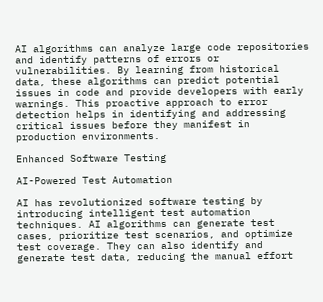AI algorithms can analyze large code repositories and identify patterns of errors or vulnerabilities. By learning from historical data, these algorithms can predict potential issues in code and provide developers with early warnings. This proactive approach to error detection helps in identifying and addressing critical issues before they manifest in production environments.

Enhanced Software Testing

AI-Powered Test Automation

AI has revolutionized software testing by introducing intelligent test automation techniques. AI algorithms can generate test cases, prioritize test scenarios, and optimize test coverage. They can also identify and generate test data, reducing the manual effort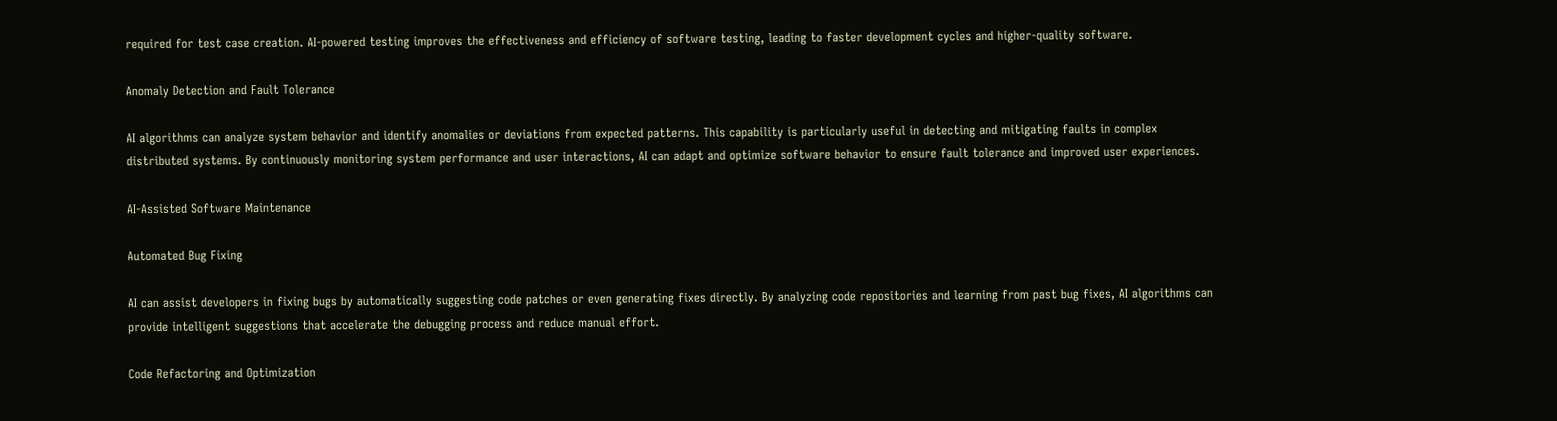required for test case creation. AI-powered testing improves the effectiveness and efficiency of software testing, leading to faster development cycles and higher-quality software.

Anomaly Detection and Fault Tolerance

AI algorithms can analyze system behavior and identify anomalies or deviations from expected patterns. This capability is particularly useful in detecting and mitigating faults in complex distributed systems. By continuously monitoring system performance and user interactions, AI can adapt and optimize software behavior to ensure fault tolerance and improved user experiences.

AI-Assisted Software Maintenance

Automated Bug Fixing

AI can assist developers in fixing bugs by automatically suggesting code patches or even generating fixes directly. By analyzing code repositories and learning from past bug fixes, AI algorithms can provide intelligent suggestions that accelerate the debugging process and reduce manual effort.

Code Refactoring and Optimization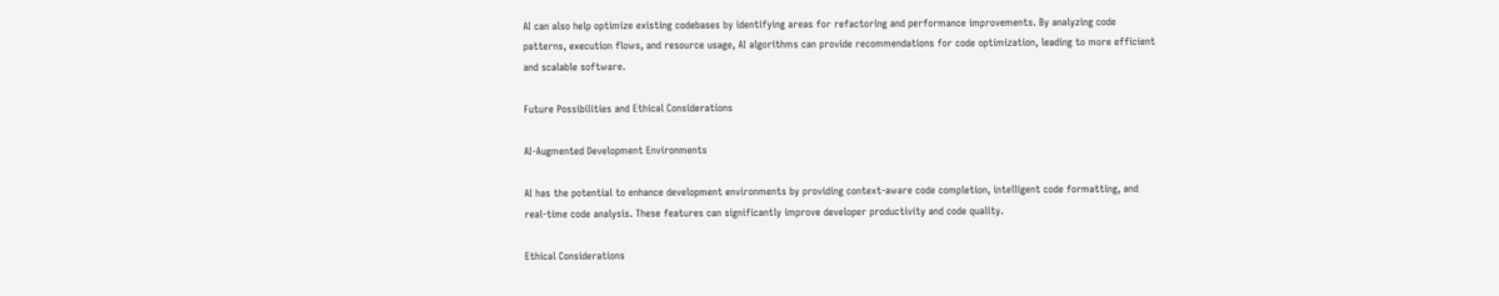AI can also help optimize existing codebases by identifying areas for refactoring and performance improvements. By analyzing code patterns, execution flows, and resource usage, AI algorithms can provide recommendations for code optimization, leading to more efficient and scalable software.

Future Possibilities and Ethical Considerations

AI-Augmented Development Environments

AI has the potential to enhance development environments by providing context-aware code completion, intelligent code formatting, and real-time code analysis. These features can significantly improve developer productivity and code quality.

Ethical Considerations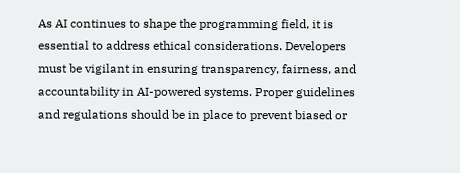As AI continues to shape the programming field, it is essential to address ethical considerations. Developers must be vigilant in ensuring transparency, fairness, and accountability in AI-powered systems. Proper guidelines and regulations should be in place to prevent biased or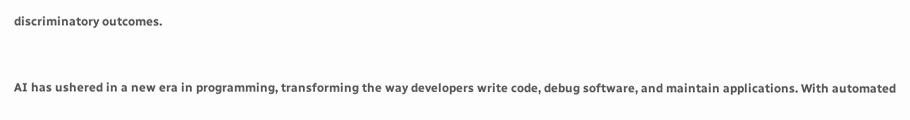discriminatory outcomes.


AI has ushered in a new era in programming, transforming the way developers write code, debug software, and maintain applications. With automated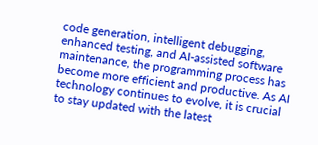code generation, intelligent debugging, enhanced testing, and AI-assisted software maintenance, the programming process has become more efficient and productive. As AI technology continues to evolve, it is crucial to stay updated with the latest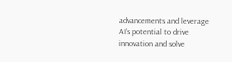advancements and leverage AI’s potential to drive innovation and solve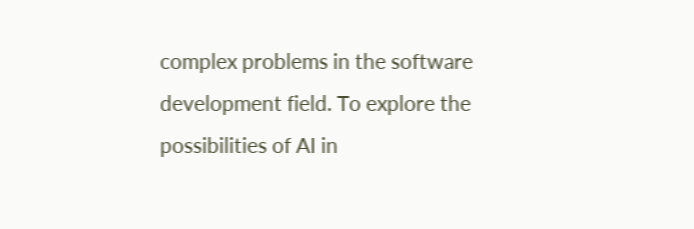complex problems in the software development field. To explore the possibilities of AI in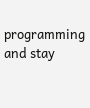programming and stay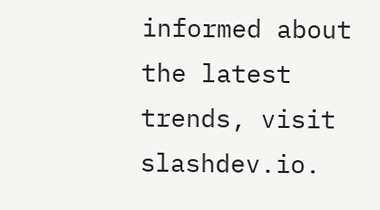informed about the latest trends, visit slashdev.io.